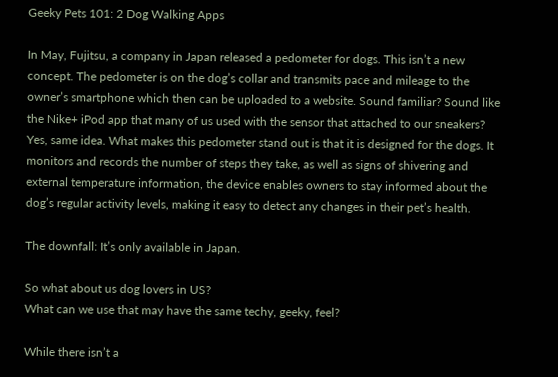Geeky Pets 101: 2 Dog Walking Apps

In May, Fujitsu, a company in Japan released a pedometer for dogs. This isn’t a new concept. The pedometer is on the dog’s collar and transmits pace and mileage to the owner’s smartphone which then can be uploaded to a website. Sound familiar? Sound like the Nike+ iPod app that many of us used with the sensor that attached to our sneakers? Yes, same idea. What makes this pedometer stand out is that it is designed for the dogs. It monitors and records the number of steps they take, as well as signs of shivering and external temperature information, the device enables owners to stay informed about the dog’s regular activity levels, making it easy to detect any changes in their pet’s health.

The downfall: It’s only available in Japan.

So what about us dog lovers in US?
What can we use that may have the same techy, geeky, feel?

While there isn’t a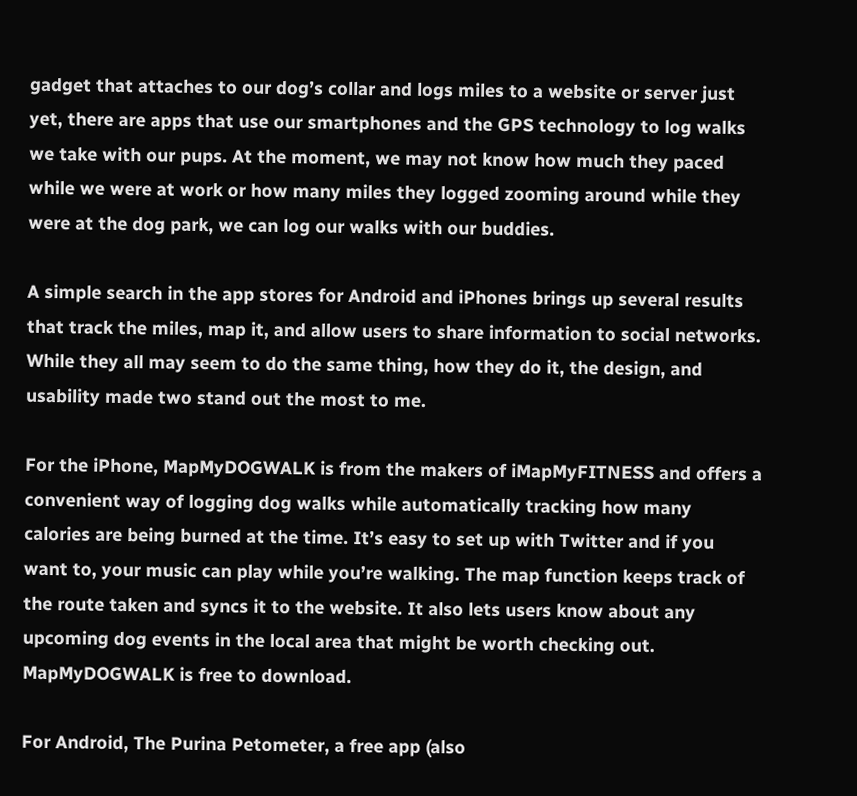gadget that attaches to our dog’s collar and logs miles to a website or server just yet, there are apps that use our smartphones and the GPS technology to log walks we take with our pups. At the moment, we may not know how much they paced while we were at work or how many miles they logged zooming around while they were at the dog park, we can log our walks with our buddies.

A simple search in the app stores for Android and iPhones brings up several results that track the miles, map it, and allow users to share information to social networks. While they all may seem to do the same thing, how they do it, the design, and usability made two stand out the most to me.

For the iPhone, MapMyDOGWALK is from the makers of iMapMyFITNESS and offers a convenient way of logging dog walks while automatically tracking how many calories are being burned at the time. It’s easy to set up with Twitter and if you want to, your music can play while you’re walking. The map function keeps track of the route taken and syncs it to the website. It also lets users know about any upcoming dog events in the local area that might be worth checking out. MapMyDOGWALK is free to download.

For Android, The Purina Petometer, a free app (also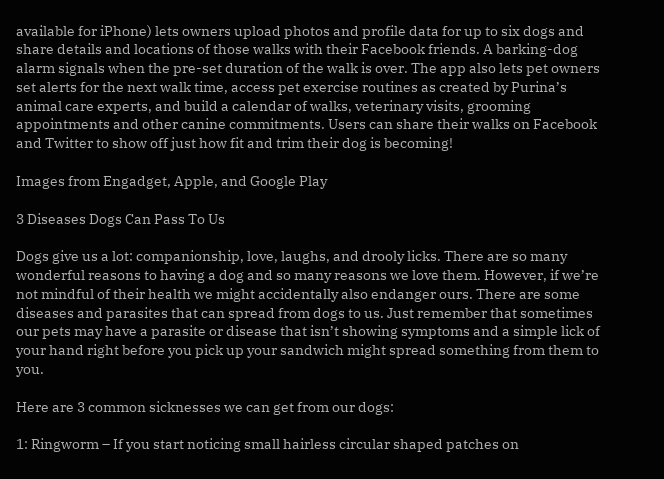available for iPhone) lets owners upload photos and profile data for up to six dogs and share details and locations of those walks with their Facebook friends. A barking-dog alarm signals when the pre-set duration of the walk is over. The app also lets pet owners set alerts for the next walk time, access pet exercise routines as created by Purina’s animal care experts, and build a calendar of walks, veterinary visits, grooming appointments and other canine commitments. Users can share their walks on Facebook and Twitter to show off just how fit and trim their dog is becoming!

Images from Engadget, Apple, and Google Play

3 Diseases Dogs Can Pass To Us

Dogs give us a lot: companionship, love, laughs, and drooly licks. There are so many wonderful reasons to having a dog and so many reasons we love them. However, if we’re not mindful of their health we might accidentally also endanger ours. There are some diseases and parasites that can spread from dogs to us. Just remember that sometimes our pets may have a parasite or disease that isn’t showing symptoms and a simple lick of your hand right before you pick up your sandwich might spread something from them to you.

Here are 3 common sicknesses we can get from our dogs:

1: Ringworm – If you start noticing small hairless circular shaped patches on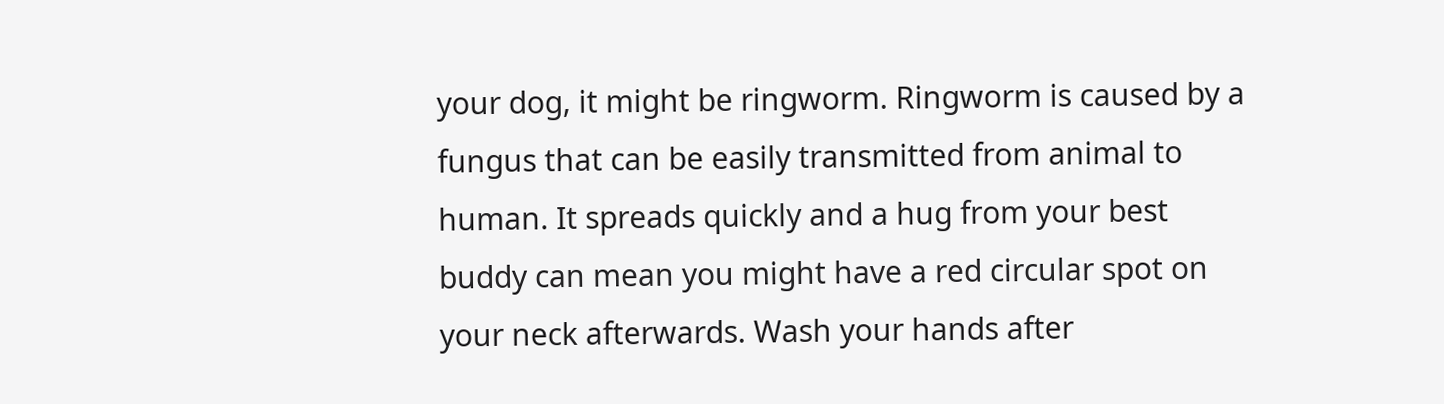your dog, it might be ringworm. Ringworm is caused by a fungus that can be easily transmitted from animal to human. It spreads quickly and a hug from your best buddy can mean you might have a red circular spot on your neck afterwards. Wash your hands after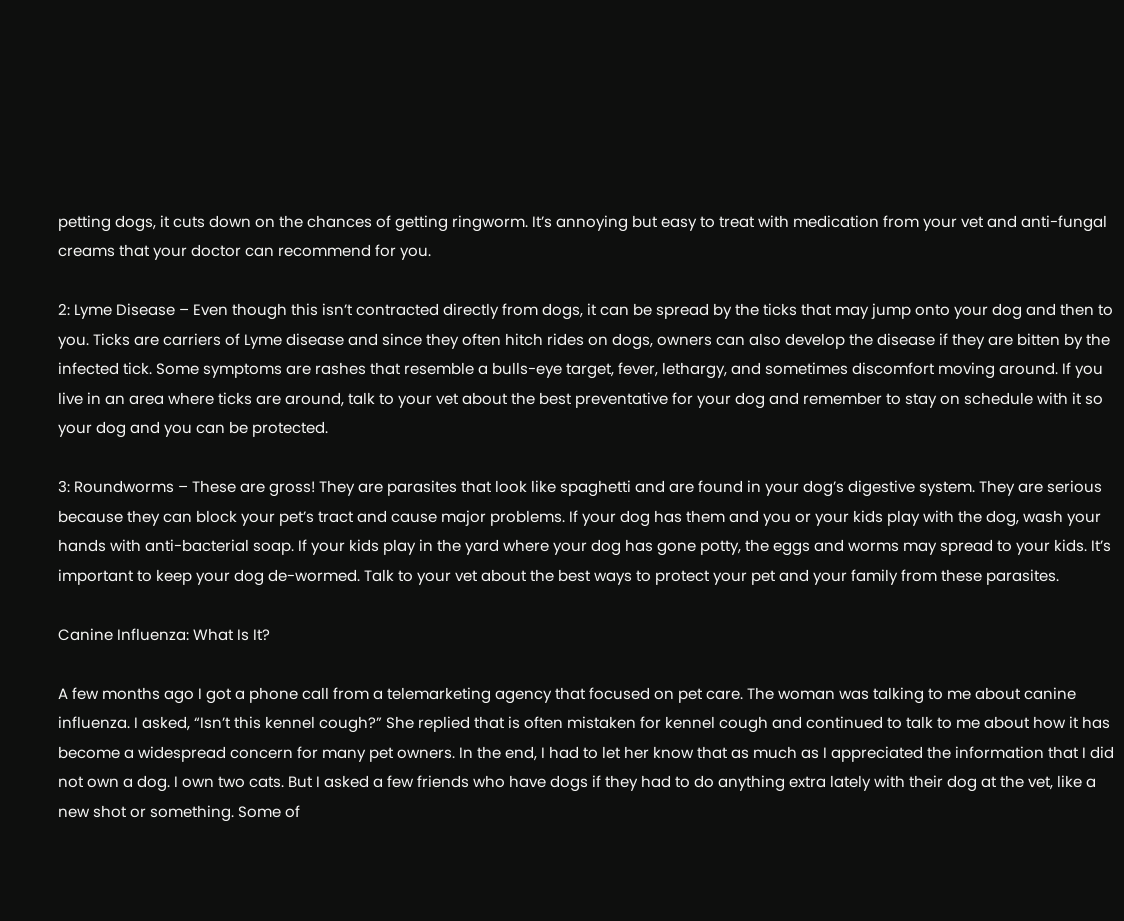petting dogs, it cuts down on the chances of getting ringworm. It’s annoying but easy to treat with medication from your vet and anti-fungal creams that your doctor can recommend for you.

2: Lyme Disease – Even though this isn’t contracted directly from dogs, it can be spread by the ticks that may jump onto your dog and then to you. Ticks are carriers of Lyme disease and since they often hitch rides on dogs, owners can also develop the disease if they are bitten by the infected tick. Some symptoms are rashes that resemble a bulls-eye target, fever, lethargy, and sometimes discomfort moving around. If you live in an area where ticks are around, talk to your vet about the best preventative for your dog and remember to stay on schedule with it so your dog and you can be protected.

3: Roundworms – These are gross! They are parasites that look like spaghetti and are found in your dog’s digestive system. They are serious because they can block your pet’s tract and cause major problems. If your dog has them and you or your kids play with the dog, wash your hands with anti-bacterial soap. If your kids play in the yard where your dog has gone potty, the eggs and worms may spread to your kids. It’s important to keep your dog de-wormed. Talk to your vet about the best ways to protect your pet and your family from these parasites.

Canine Influenza: What Is It?

A few months ago I got a phone call from a telemarketing agency that focused on pet care. The woman was talking to me about canine influenza. I asked, “Isn’t this kennel cough?” She replied that is often mistaken for kennel cough and continued to talk to me about how it has become a widespread concern for many pet owners. In the end, I had to let her know that as much as I appreciated the information that I did not own a dog. I own two cats. But I asked a few friends who have dogs if they had to do anything extra lately with their dog at the vet, like a new shot or something. Some of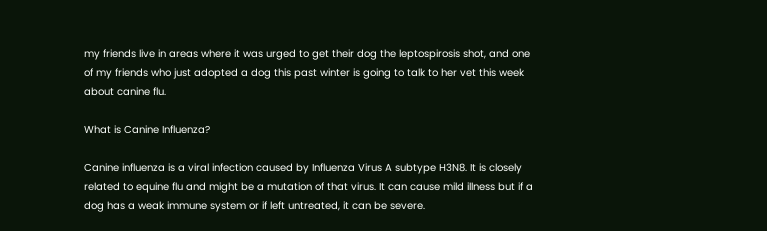my friends live in areas where it was urged to get their dog the leptospirosis shot, and one of my friends who just adopted a dog this past winter is going to talk to her vet this week about canine flu.

What is Canine Influenza?

Canine influenza is a viral infection caused by Influenza Virus A subtype H3N8. It is closely related to equine flu and might be a mutation of that virus. It can cause mild illness but if a dog has a weak immune system or if left untreated, it can be severe.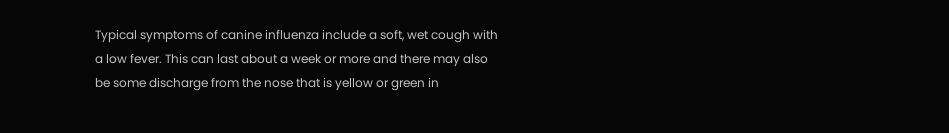Typical symptoms of canine influenza include a soft, wet cough with a low fever. This can last about a week or more and there may also be some discharge from the nose that is yellow or green in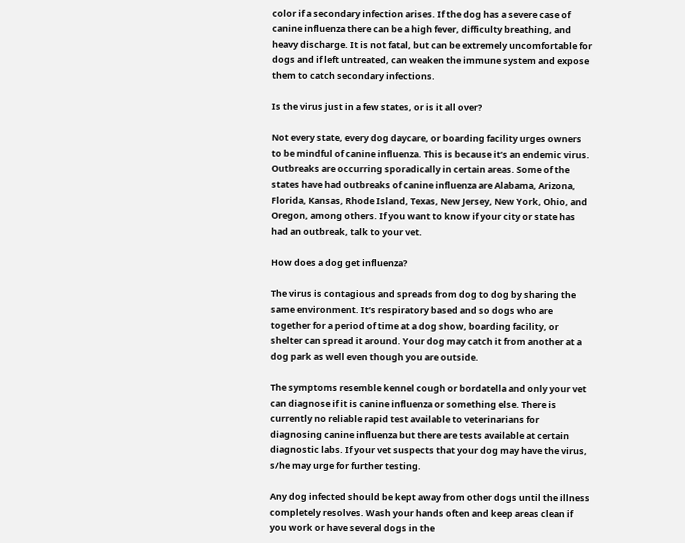color if a secondary infection arises. If the dog has a severe case of canine influenza there can be a high fever, difficulty breathing, and heavy discharge. It is not fatal, but can be extremely uncomfortable for dogs and if left untreated, can weaken the immune system and expose them to catch secondary infections.

Is the virus just in a few states, or is it all over?

Not every state, every dog daycare, or boarding facility urges owners to be mindful of canine influenza. This is because it’s an endemic virus. Outbreaks are occurring sporadically in certain areas. Some of the states have had outbreaks of canine influenza are Alabama, Arizona, Florida, Kansas, Rhode Island, Texas, New Jersey, New York, Ohio, and Oregon, among others. If you want to know if your city or state has had an outbreak, talk to your vet.

How does a dog get influenza?

The virus is contagious and spreads from dog to dog by sharing the same environment. It’s respiratory based and so dogs who are together for a period of time at a dog show, boarding facility, or shelter can spread it around. Your dog may catch it from another at a dog park as well even though you are outside.

The symptoms resemble kennel cough or bordatella and only your vet can diagnose if it is canine influenza or something else. There is currently no reliable rapid test available to veterinarians for diagnosing canine influenza but there are tests available at certain diagnostic labs. If your vet suspects that your dog may have the virus, s/he may urge for further testing.

Any dog infected should be kept away from other dogs until the illness completely resolves. Wash your hands often and keep areas clean if you work or have several dogs in the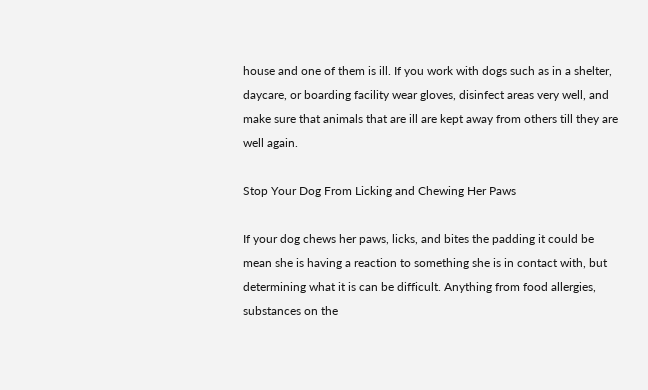house and one of them is ill. If you work with dogs such as in a shelter, daycare, or boarding facility wear gloves, disinfect areas very well, and make sure that animals that are ill are kept away from others till they are well again.

Stop Your Dog From Licking and Chewing Her Paws

If your dog chews her paws, licks, and bites the padding it could be mean she is having a reaction to something she is in contact with, but determining what it is can be difficult. Anything from food allergies, substances on the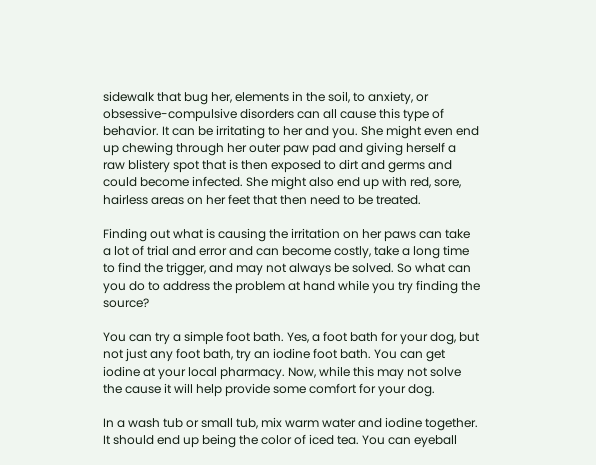sidewalk that bug her, elements in the soil, to anxiety, or obsessive-compulsive disorders can all cause this type of behavior. It can be irritating to her and you. She might even end up chewing through her outer paw pad and giving herself a raw blistery spot that is then exposed to dirt and germs and could become infected. She might also end up with red, sore, hairless areas on her feet that then need to be treated.

Finding out what is causing the irritation on her paws can take a lot of trial and error and can become costly, take a long time to find the trigger, and may not always be solved. So what can you do to address the problem at hand while you try finding the source?

You can try a simple foot bath. Yes, a foot bath for your dog, but not just any foot bath, try an iodine foot bath. You can get iodine at your local pharmacy. Now, while this may not solve the cause it will help provide some comfort for your dog.

In a wash tub or small tub, mix warm water and iodine together. It should end up being the color of iced tea. You can eyeball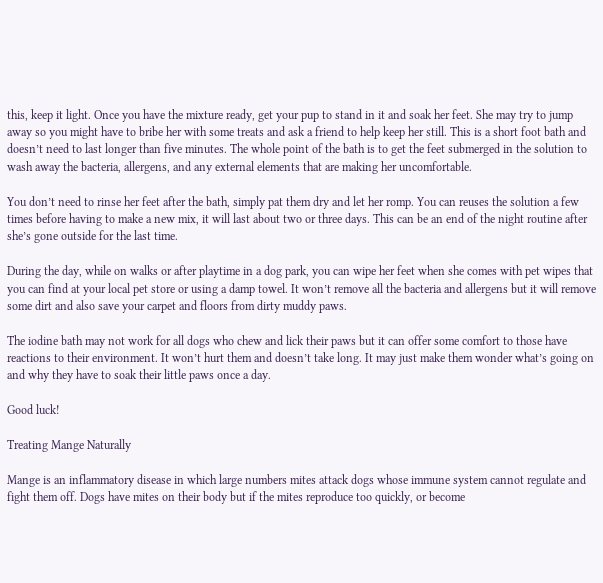this, keep it light. Once you have the mixture ready, get your pup to stand in it and soak her feet. She may try to jump away so you might have to bribe her with some treats and ask a friend to help keep her still. This is a short foot bath and doesn’t need to last longer than five minutes. The whole point of the bath is to get the feet submerged in the solution to wash away the bacteria, allergens, and any external elements that are making her uncomfortable.

You don’t need to rinse her feet after the bath, simply pat them dry and let her romp. You can reuses the solution a few times before having to make a new mix, it will last about two or three days. This can be an end of the night routine after she’s gone outside for the last time.

During the day, while on walks or after playtime in a dog park, you can wipe her feet when she comes with pet wipes that you can find at your local pet store or using a damp towel. It won’t remove all the bacteria and allergens but it will remove some dirt and also save your carpet and floors from dirty muddy paws.

The iodine bath may not work for all dogs who chew and lick their paws but it can offer some comfort to those have reactions to their environment. It won’t hurt them and doesn’t take long. It may just make them wonder what’s going on and why they have to soak their little paws once a day.

Good luck!

Treating Mange Naturally

Mange is an inflammatory disease in which large numbers mites attack dogs whose immune system cannot regulate and fight them off. Dogs have mites on their body but if the mites reproduce too quickly, or become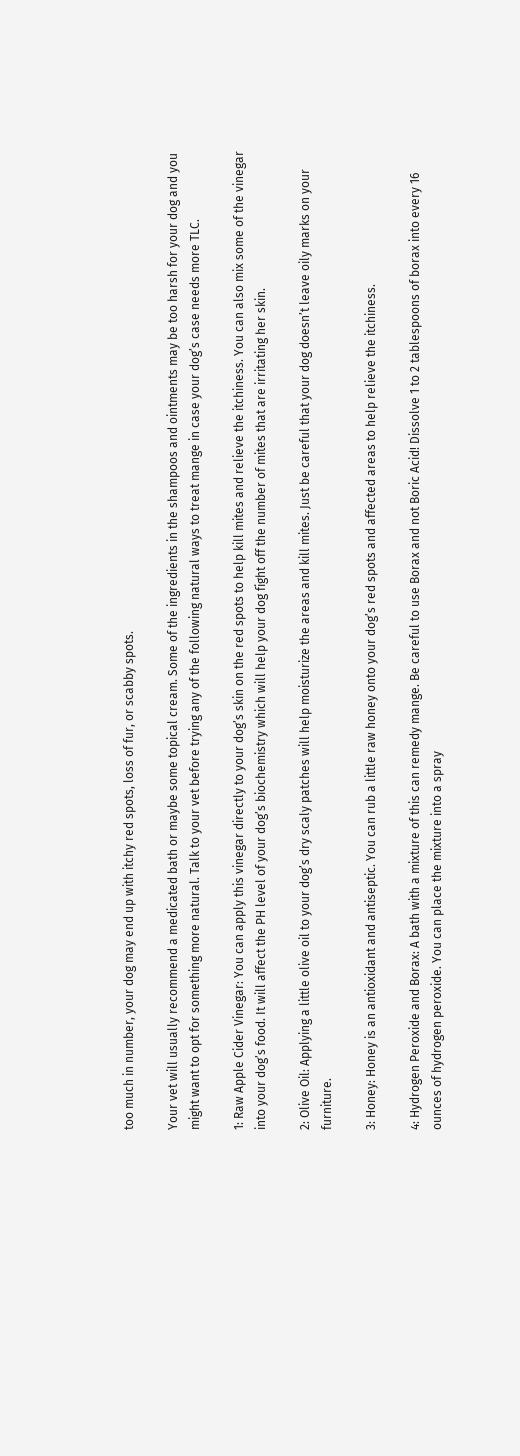too much in number, your dog may end up with itchy red spots, loss of fur, or scabby spots.

Your vet will usually recommend a medicated bath or maybe some topical cream. Some of the ingredients in the shampoos and ointments may be too harsh for your dog and you might want to opt for something more natural. Talk to your vet before trying any of the following natural ways to treat mange in case your dog’s case needs more TLC.

1: Raw Apple Cider Vinegar: You can apply this vinegar directly to your dog’s skin on the red spots to help kill mites and relieve the itchiness. You can also mix some of the vinegar into your dog’s food. It will affect the PH level of your dog’s biochemistry which will help your dog fight off the number of mites that are irritating her skin.

2: Olive Oil: Applying a little olive oil to your dog’s dry scaly patches will help moisturize the areas and kill mites. Just be careful that your dog doesn’t leave oily marks on your furniture.

3: Honey: Honey is an antioxidant and antiseptic. You can rub a little raw honey onto your dog’s red spots and affected areas to help relieve the itchiness.

4: Hydrogen Peroxide and Borax: A bath with a mixture of this can remedy mange. Be careful to use Borax and not Boric Acid! Dissolve 1 to 2 tablespoons of borax into every 16 ounces of hydrogen peroxide. You can place the mixture into a spray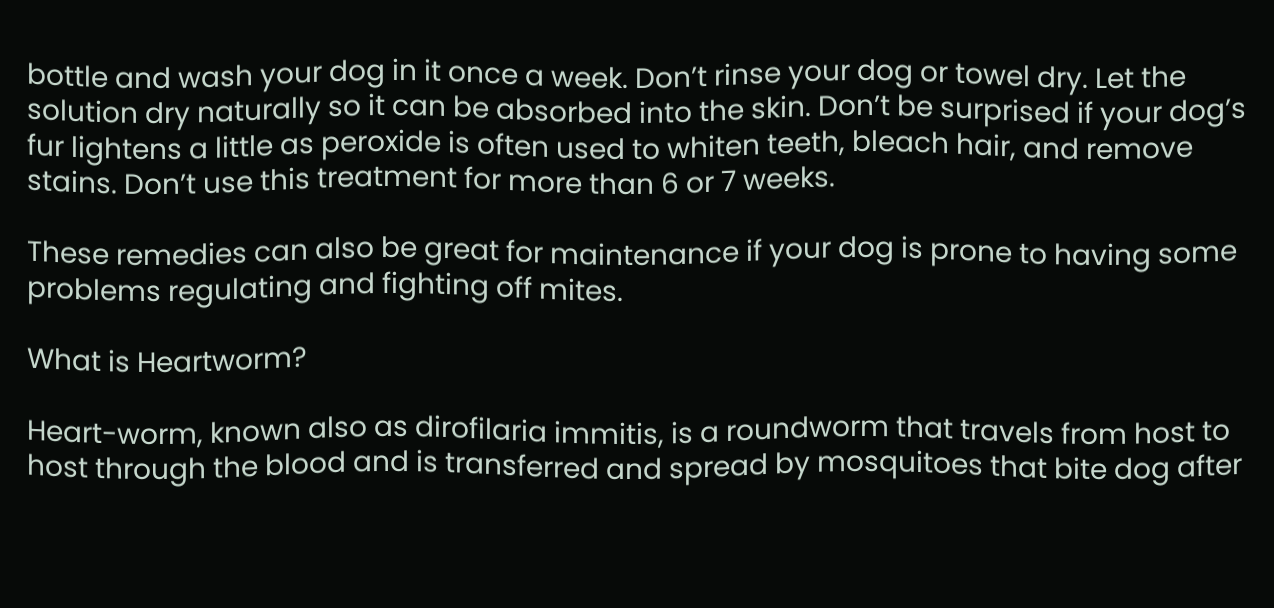bottle and wash your dog in it once a week. Don’t rinse your dog or towel dry. Let the solution dry naturally so it can be absorbed into the skin. Don’t be surprised if your dog’s fur lightens a little as peroxide is often used to whiten teeth, bleach hair, and remove stains. Don’t use this treatment for more than 6 or 7 weeks.

These remedies can also be great for maintenance if your dog is prone to having some problems regulating and fighting off mites.

What is Heartworm?

Heart-worm, known also as dirofilaria immitis, is a roundworm that travels from host to host through the blood and is transferred and spread by mosquitoes that bite dog after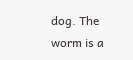dog. The worm is a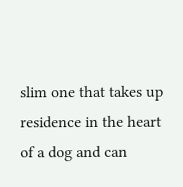slim one that takes up residence in the heart of a dog and can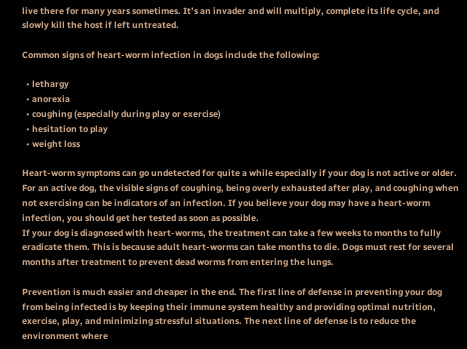live there for many years sometimes. It’s an invader and will multiply, complete its life cycle, and slowly kill the host if left untreated.

Common signs of heart-worm infection in dogs include the following:

  • lethargy
  • anorexia
  • coughing (especially during play or exercise)
  • hesitation to play
  • weight loss

Heart-worm symptoms can go undetected for quite a while especially if your dog is not active or older. For an active dog, the visible signs of coughing, being overly exhausted after play, and coughing when not exercising can be indicators of an infection. If you believe your dog may have a heart-worm infection, you should get her tested as soon as possible.
If your dog is diagnosed with heart-worms, the treatment can take a few weeks to months to fully eradicate them. This is because adult heart-worms can take months to die. Dogs must rest for several months after treatment to prevent dead worms from entering the lungs.

Prevention is much easier and cheaper in the end. The first line of defense in preventing your dog from being infected is by keeping their immune system healthy and providing optimal nutrition, exercise, play, and minimizing stressful situations. The next line of defense is to reduce the environment where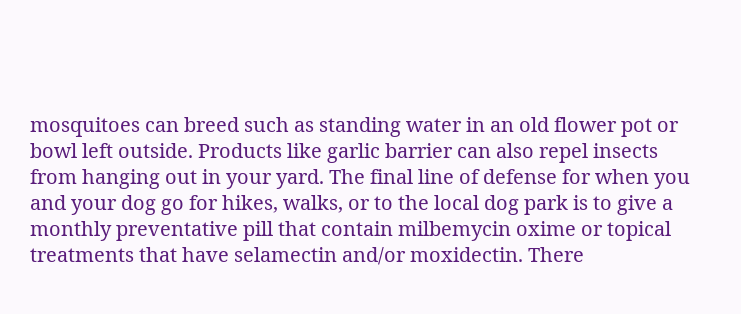mosquitoes can breed such as standing water in an old flower pot or bowl left outside. Products like garlic barrier can also repel insects from hanging out in your yard. The final line of defense for when you and your dog go for hikes, walks, or to the local dog park is to give a monthly preventative pill that contain milbemycin oxime or topical treatments that have selamectin and/or moxidectin. There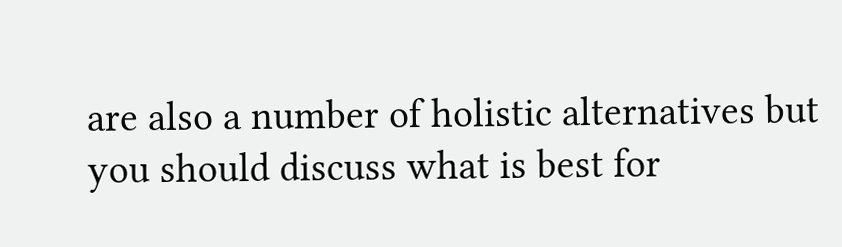are also a number of holistic alternatives but you should discuss what is best for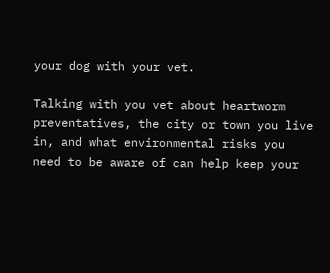your dog with your vet.

Talking with you vet about heartworm preventatives, the city or town you live in, and what environmental risks you need to be aware of can help keep your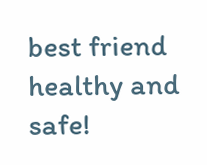best friend healthy and safe!